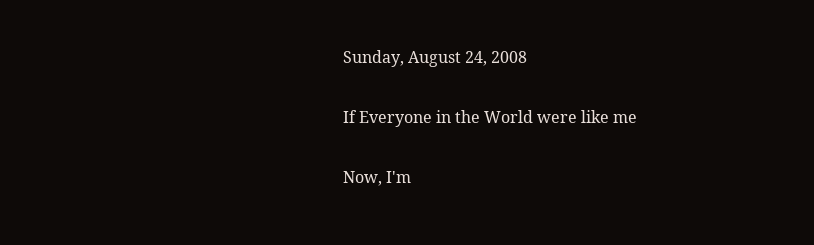Sunday, August 24, 2008

If Everyone in the World were like me

Now, I'm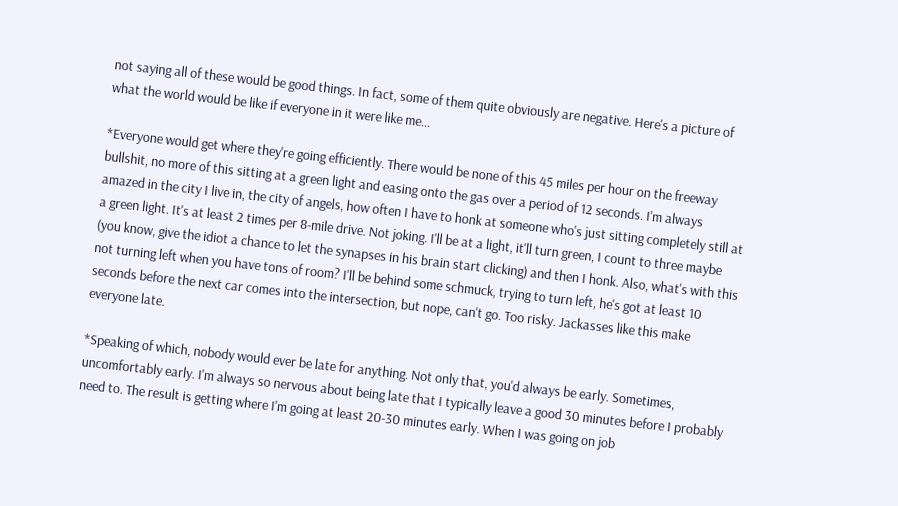not saying all of these would be good things. In fact, some of them quite obviously are negative. Here's a picture of what the world would be like if everyone in it were like me...

*Everyone would get where they're going efficiently. There would be none of this 45 miles per hour on the freeway bullshit, no more of this sitting at a green light and easing onto the gas over a period of 12 seconds. I'm always amazed in the city I live in, the city of angels, how often I have to honk at someone who's just sitting completely still at a green light. It's at least 2 times per 8-mile drive. Not joking. I'll be at a light, it'll turn green, I count to three maybe (you know, give the idiot a chance to let the synapses in his brain start clicking) and then I honk. Also, what's with this not turning left when you have tons of room? I'll be behind some schmuck, trying to turn left, he's got at least 10 seconds before the next car comes into the intersection, but nope, can't go. Too risky. Jackasses like this make everyone late.

*Speaking of which, nobody would ever be late for anything. Not only that, you'd always be early. Sometimes, uncomfortably early. I'm always so nervous about being late that I typically leave a good 30 minutes before I probably need to. The result is getting where I'm going at least 20-30 minutes early. When I was going on job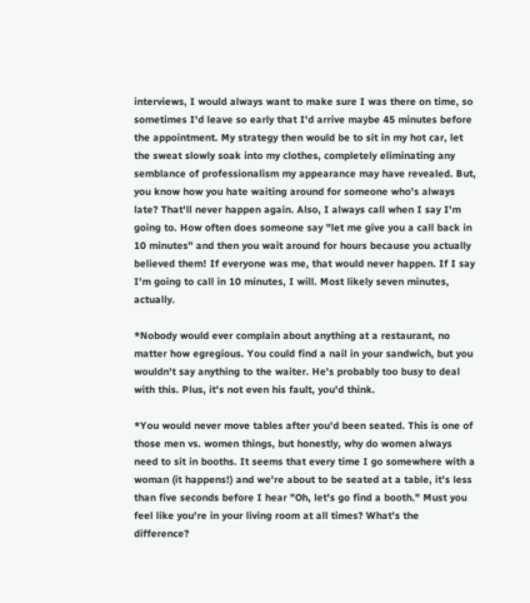interviews, I would always want to make sure I was there on time, so sometimes I'd leave so early that I'd arrive maybe 45 minutes before the appointment. My strategy then would be to sit in my hot car, let the sweat slowly soak into my clothes, completely eliminating any semblance of professionalism my appearance may have revealed. But, you know how you hate waiting around for someone who's always late? That'll never happen again. Also, I always call when I say I'm going to. How often does someone say "let me give you a call back in 10 minutes" and then you wait around for hours because you actually believed them! If everyone was me, that would never happen. If I say I'm going to call in 10 minutes, I will. Most likely seven minutes, actually.

*Nobody would ever complain about anything at a restaurant, no matter how egregious. You could find a nail in your sandwich, but you wouldn't say anything to the waiter. He's probably too busy to deal with this. Plus, it's not even his fault, you'd think.

*You would never move tables after you'd been seated. This is one of those men vs. women things, but honestly, why do women always need to sit in booths. It seems that every time I go somewhere with a woman (it happens!) and we're about to be seated at a table, it's less than five seconds before I hear "Oh, let's go find a booth." Must you feel like you're in your living room at all times? What's the difference?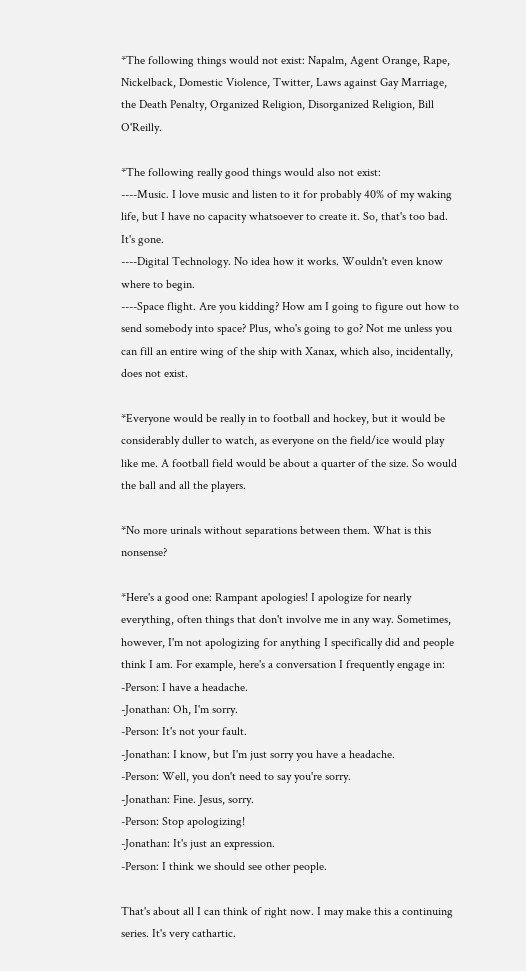*The following things would not exist: Napalm, Agent Orange, Rape, Nickelback, Domestic Violence, Twitter, Laws against Gay Marriage, the Death Penalty, Organized Religion, Disorganized Religion, Bill O'Reilly.

*The following really good things would also not exist:
----Music. I love music and listen to it for probably 40% of my waking life, but I have no capacity whatsoever to create it. So, that's too bad. It's gone.
----Digital Technology. No idea how it works. Wouldn't even know where to begin.
----Space flight. Are you kidding? How am I going to figure out how to send somebody into space? Plus, who's going to go? Not me unless you can fill an entire wing of the ship with Xanax, which also, incidentally, does not exist.

*Everyone would be really in to football and hockey, but it would be considerably duller to watch, as everyone on the field/ice would play like me. A football field would be about a quarter of the size. So would the ball and all the players.

*No more urinals without separations between them. What is this nonsense?

*Here's a good one: Rampant apologies! I apologize for nearly everything, often things that don't involve me in any way. Sometimes, however, I'm not apologizing for anything I specifically did and people think I am. For example, here's a conversation I frequently engage in:
-Person: I have a headache.
-Jonathan: Oh, I'm sorry.
-Person: It's not your fault.
-Jonathan: I know, but I'm just sorry you have a headache.
-Person: Well, you don't need to say you're sorry.
-Jonathan: Fine. Jesus, sorry.
-Person: Stop apologizing!
-Jonathan: It's just an expression.
-Person: I think we should see other people.

That's about all I can think of right now. I may make this a continuing series. It's very cathartic.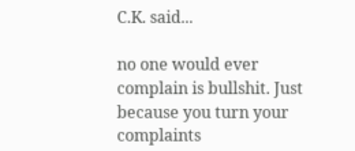C.K. said...

no one would ever complain is bullshit. Just because you turn your complaints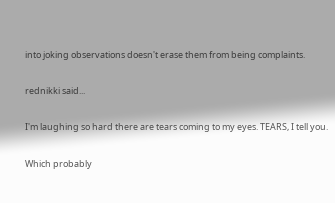into joking observations doesn't erase them from being complaints.

rednikki said...

I'm laughing so hard there are tears coming to my eyes. TEARS, I tell you.

Which probably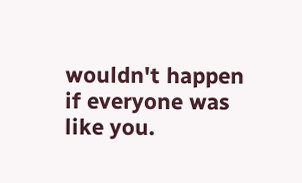wouldn't happen if everyone was like you.